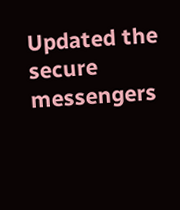Updated the secure messengers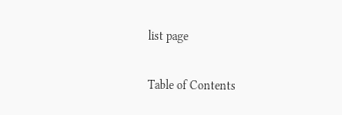list page

Table of Contents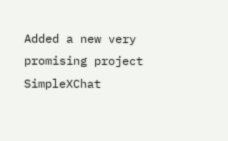Added a new very promising project SimpleXChat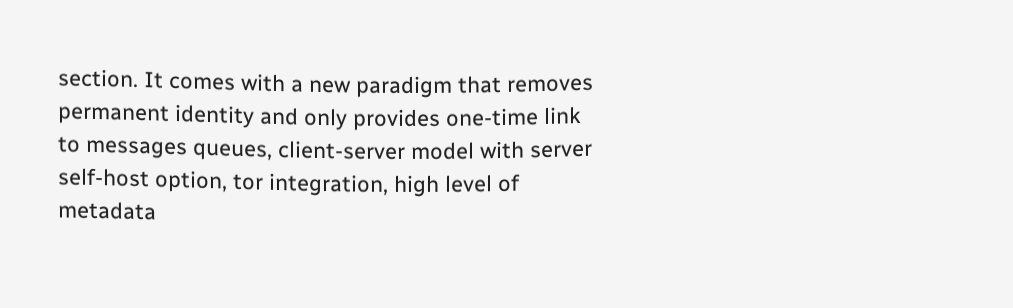section. It comes with a new paradigm that removes permanent identity and only provides one-time link to messages queues, client-server model with server self-host option, tor integration, high level of metadata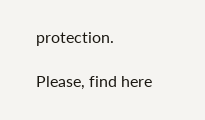protection.

Please, find here